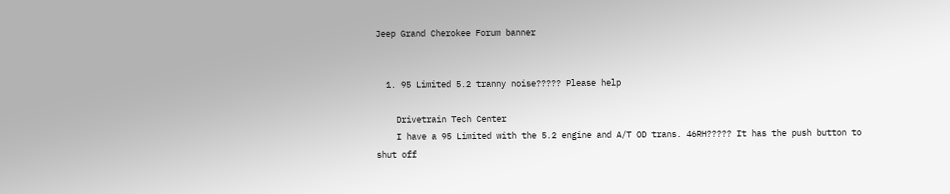Jeep Grand Cherokee Forum banner


  1. 95 Limited 5.2 tranny noise????? Please help

    Drivetrain Tech Center
    I have a 95 Limited with the 5.2 engine and A/T OD trans. 46RH????? It has the push button to shut off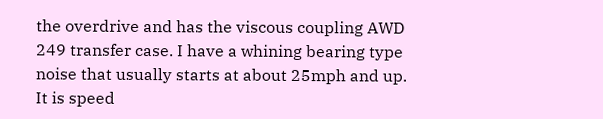the overdrive and has the viscous coupling AWD 249 transfer case. I have a whining bearing type noise that usually starts at about 25mph and up. It is speed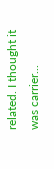related. I thought it was carrier...